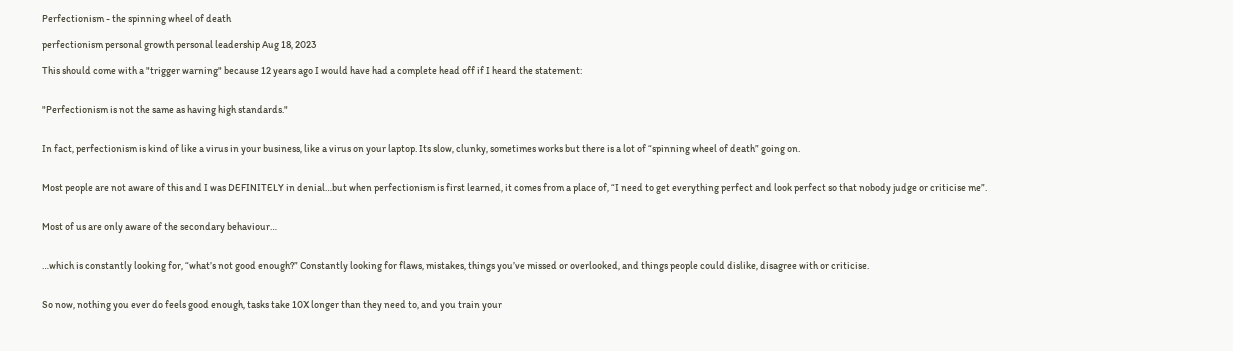Perfectionism - the spinning wheel of death

perfectionism personal growth personal leadership Aug 18, 2023

This should come with a "trigger warning" because 12 years ago I would have had a complete head off if I heard the statement:


"Perfectionism is not the same as having high standards."


In fact, perfectionism is kind of like a virus in your business, like a virus on your laptop. Its slow, clunky, sometimes works but there is a lot of “spinning wheel of death” going on.


Most people are not aware of this and I was DEFINITELY in denial…but when perfectionism is first learned, it comes from a place of, “I need to get everything perfect and look perfect so that nobody judge or criticise me”.


Most of us are only aware of the secondary behaviour…


…which is constantly looking for, “what’s not good enough?” Constantly looking for flaws, mistakes, things you’ve missed or overlooked, and things people could dislike, disagree with or criticise.


So now, nothing you ever do feels good enough, tasks take 10X longer than they need to, and you train your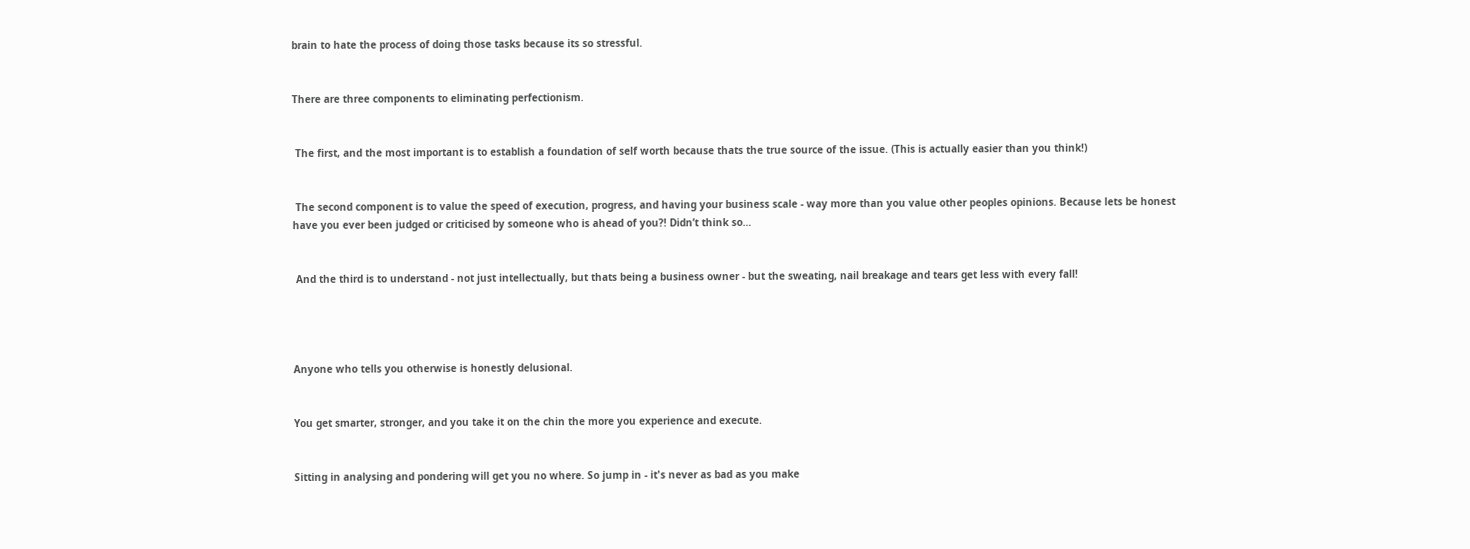brain to hate the process of doing those tasks because its so stressful.


There are three components to eliminating perfectionism.


 The first, and the most important is to establish a foundation of self worth because thats the true source of the issue. (This is actually easier than you think!)


 The second component is to value the speed of execution, progress, and having your business scale - way more than you value other peoples opinions. Because lets be honest have you ever been judged or criticised by someone who is ahead of you?! Didn’t think so…


 And the third is to understand - not just intellectually, but thats being a business owner - but the sweating, nail breakage and tears get less with every fall!




Anyone who tells you otherwise is honestly delusional.


You get smarter, stronger, and you take it on the chin the more you experience and execute.


Sitting in analysing and pondering will get you no where. So jump in - it's never as bad as you make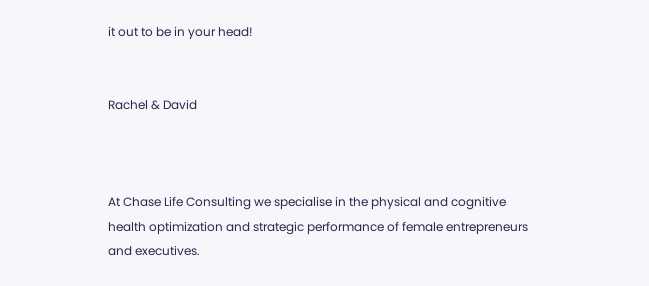it out to be in your head!


Rachel & David



At Chase Life Consulting we specialise in the physical and cognitive health optimization and strategic performance of female entrepreneurs and executives.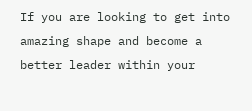If you are looking to get into amazing shape and become a better leader within your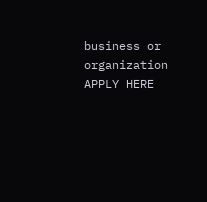business or organization APPLY HERE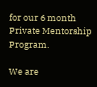for our 6 month Private Mentorship Program.

We are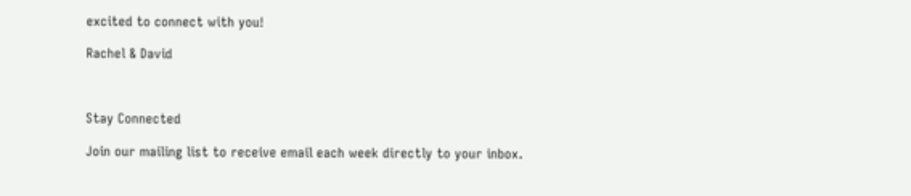excited to connect with you!

Rachel & David



Stay Connected

Join our mailing list to receive email each week directly to your inbox.